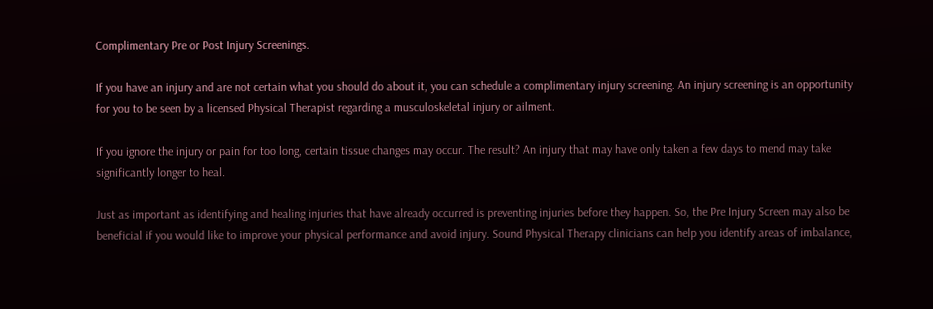Complimentary Pre or Post Injury Screenings.

If you have an injury and are not certain what you should do about it, you can schedule a complimentary injury screening. An injury screening is an opportunity for you to be seen by a licensed Physical Therapist regarding a musculoskeletal injury or ailment.

If you ignore the injury or pain for too long, certain tissue changes may occur. The result? An injury that may have only taken a few days to mend may take significantly longer to heal.

Just as important as identifying and healing injuries that have already occurred is preventing injuries before they happen. So, the Pre Injury Screen may also be beneficial if you would like to improve your physical performance and avoid injury. Sound Physical Therapy clinicians can help you identify areas of imbalance,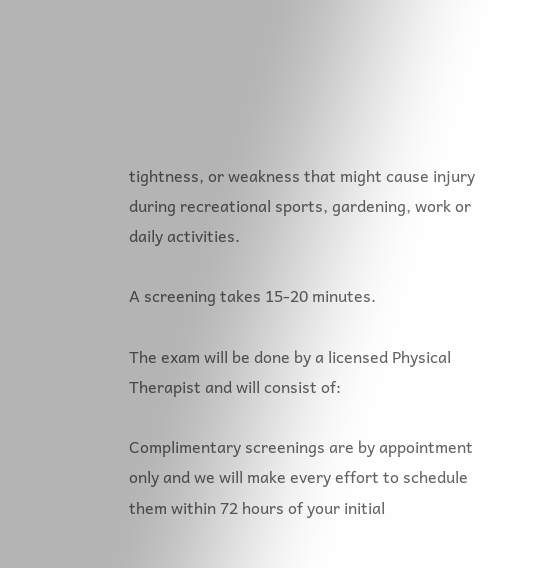tightness, or weakness that might cause injury during recreational sports, gardening, work or daily activities.

A screening takes 15-20 minutes.

The exam will be done by a licensed Physical Therapist and will consist of:

Complimentary screenings are by appointment only and we will make every effort to schedule them within 72 hours of your initial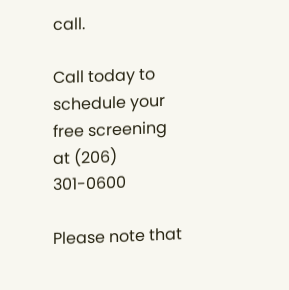call.

Call today to schedule your free screening at (206) 301-0600

Please note that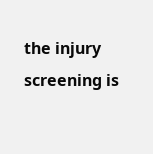the injury screening is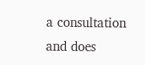a consultation and does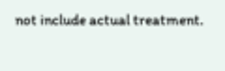not include actual treatment.